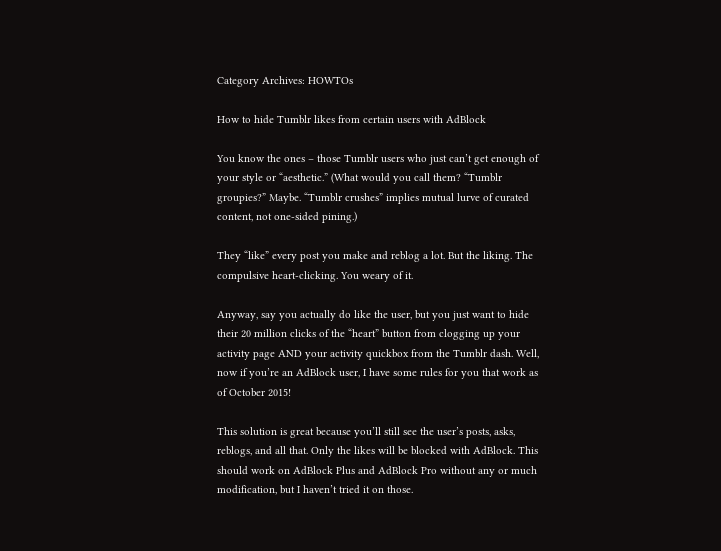Category Archives: HOWTOs

How to hide Tumblr likes from certain users with AdBlock

You know the ones – those Tumblr users who just can’t get enough of your style or “aesthetic.” (What would you call them? “Tumblr groupies?” Maybe. “Tumblr crushes” implies mutual lurve of curated content, not one-sided pining.)

They “like” every post you make and reblog a lot. But the liking. The compulsive heart-clicking. You weary of it.

Anyway, say you actually do like the user, but you just want to hide their 20 million clicks of the “heart” button from clogging up your activity page AND your activity quickbox from the Tumblr dash. Well, now if you’re an AdBlock user, I have some rules for you that work as of October 2015!

This solution is great because you’ll still see the user’s posts, asks, reblogs, and all that. Only the likes will be blocked with AdBlock. This should work on AdBlock Plus and AdBlock Pro without any or much modification, but I haven’t tried it on those.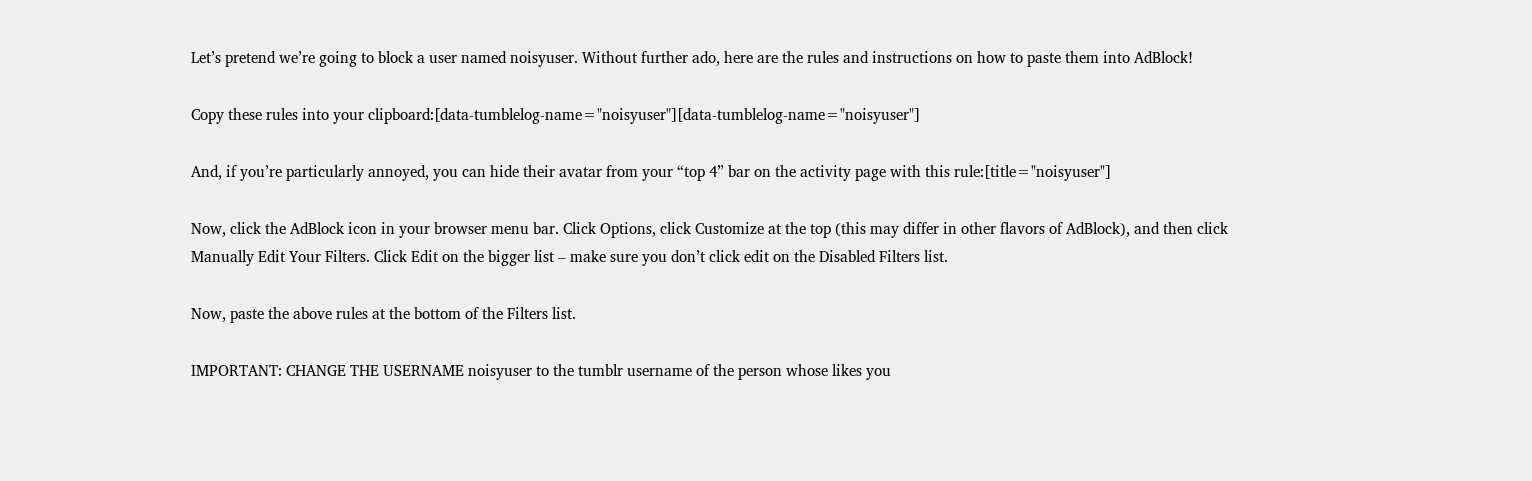Let’s pretend we’re going to block a user named noisyuser. Without further ado, here are the rules and instructions on how to paste them into AdBlock!

Copy these rules into your clipboard:[data-tumblelog-name="noisyuser"][data-tumblelog-name="noisyuser"]

And, if you’re particularly annoyed, you can hide their avatar from your “top 4” bar on the activity page with this rule:[title="noisyuser"]

Now, click the AdBlock icon in your browser menu bar. Click Options, click Customize at the top (this may differ in other flavors of AdBlock), and then click Manually Edit Your Filters. Click Edit on the bigger list – make sure you don’t click edit on the Disabled Filters list.

Now, paste the above rules at the bottom of the Filters list.

IMPORTANT: CHANGE THE USERNAME noisyuser to the tumblr username of the person whose likes you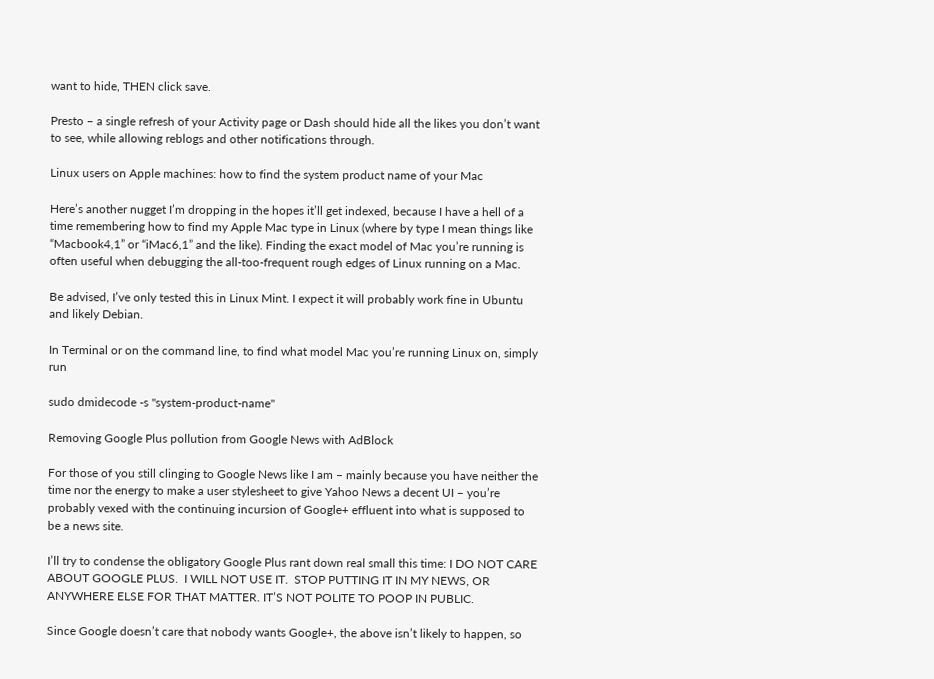want to hide, THEN click save.

Presto – a single refresh of your Activity page or Dash should hide all the likes you don’t want to see, while allowing reblogs and other notifications through.

Linux users on Apple machines: how to find the system product name of your Mac

Here’s another nugget I’m dropping in the hopes it’ll get indexed, because I have a hell of a time remembering how to find my Apple Mac type in Linux (where by type I mean things like “Macbook4,1” or “iMac6,1” and the like). Finding the exact model of Mac you’re running is often useful when debugging the all-too-frequent rough edges of Linux running on a Mac.

Be advised, I’ve only tested this in Linux Mint. I expect it will probably work fine in Ubuntu and likely Debian.

In Terminal or on the command line, to find what model Mac you’re running Linux on, simply run

sudo dmidecode -s "system-product-name"

Removing Google Plus pollution from Google News with AdBlock

For those of you still clinging to Google News like I am – mainly because you have neither the time nor the energy to make a user stylesheet to give Yahoo News a decent UI – you’re probably vexed with the continuing incursion of Google+ effluent into what is supposed to be a news site.

I’ll try to condense the obligatory Google Plus rant down real small this time: I DO NOT CARE ABOUT GOOGLE PLUS.  I WILL NOT USE IT.  STOP PUTTING IT IN MY NEWS, OR ANYWHERE ELSE FOR THAT MATTER. IT’S NOT POLITE TO POOP IN PUBLIC.

Since Google doesn’t care that nobody wants Google+, the above isn’t likely to happen, so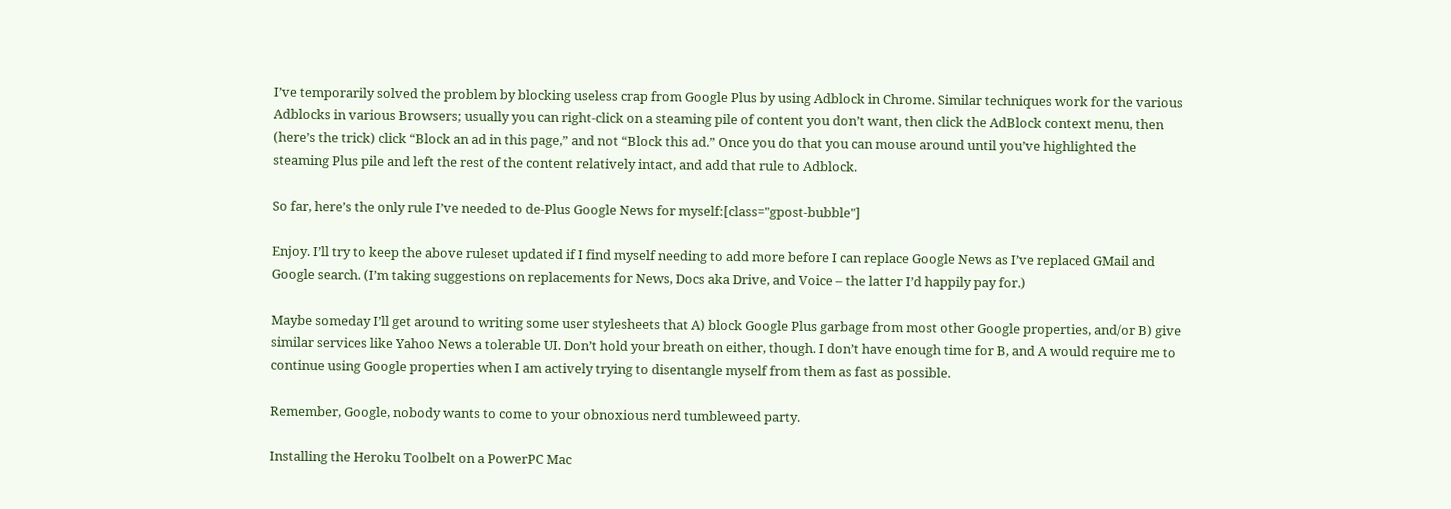I’ve temporarily solved the problem by blocking useless crap from Google Plus by using Adblock in Chrome. Similar techniques work for the various Adblocks in various Browsers; usually you can right-click on a steaming pile of content you don’t want, then click the AdBlock context menu, then (here’s the trick) click “Block an ad in this page,” and not “Block this ad.” Once you do that you can mouse around until you’ve highlighted the steaming Plus pile and left the rest of the content relatively intact, and add that rule to Adblock.

So far, here’s the only rule I’ve needed to de-Plus Google News for myself:[class="gpost-bubble"]

Enjoy. I’ll try to keep the above ruleset updated if I find myself needing to add more before I can replace Google News as I’ve replaced GMail and Google search. (I’m taking suggestions on replacements for News, Docs aka Drive, and Voice – the latter I’d happily pay for.)

Maybe someday I’ll get around to writing some user stylesheets that A) block Google Plus garbage from most other Google properties, and/or B) give similar services like Yahoo News a tolerable UI. Don’t hold your breath on either, though. I don’t have enough time for B, and A would require me to continue using Google properties when I am actively trying to disentangle myself from them as fast as possible.

Remember, Google, nobody wants to come to your obnoxious nerd tumbleweed party.

Installing the Heroku Toolbelt on a PowerPC Mac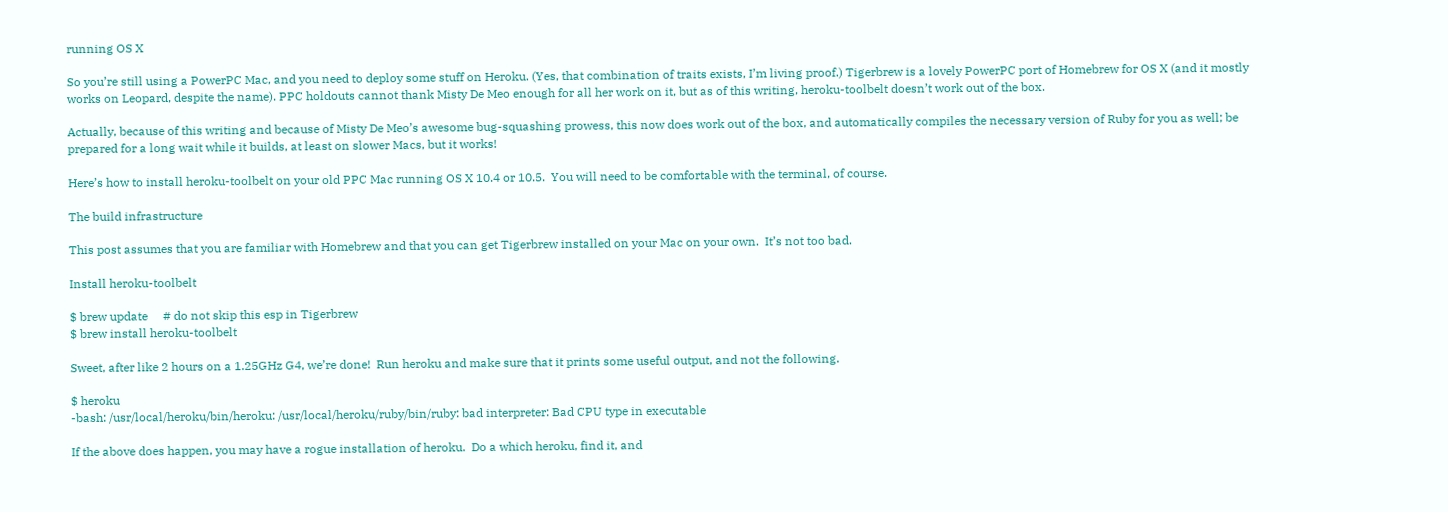running OS X

So you’re still using a PowerPC Mac, and you need to deploy some stuff on Heroku. (Yes, that combination of traits exists, I’m living proof.) Tigerbrew is a lovely PowerPC port of Homebrew for OS X (and it mostly works on Leopard, despite the name). PPC holdouts cannot thank Misty De Meo enough for all her work on it, but as of this writing, heroku-toolbelt doesn’t work out of the box.

Actually, because of this writing and because of Misty De Meo’s awesome bug-squashing prowess, this now does work out of the box, and automatically compiles the necessary version of Ruby for you as well; be prepared for a long wait while it builds, at least on slower Macs, but it works!

Here’s how to install heroku-toolbelt on your old PPC Mac running OS X 10.4 or 10.5.  You will need to be comfortable with the terminal, of course.

The build infrastructure

This post assumes that you are familiar with Homebrew and that you can get Tigerbrew installed on your Mac on your own.  It’s not too bad.

Install heroku-toolbelt

$ brew update     # do not skip this esp in Tigerbrew
$ brew install heroku-toolbelt

Sweet, after like 2 hours on a 1.25GHz G4, we’re done!  Run heroku and make sure that it prints some useful output, and not the following.

$ heroku
-bash: /usr/local/heroku/bin/heroku: /usr/local/heroku/ruby/bin/ruby: bad interpreter: Bad CPU type in executable

If the above does happen, you may have a rogue installation of heroku.  Do a which heroku, find it, and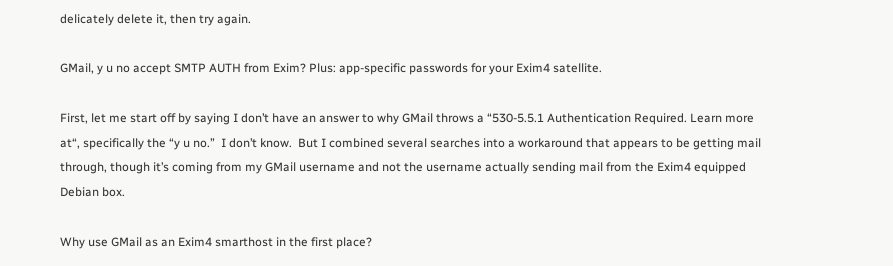delicately delete it, then try again.

GMail, y u no accept SMTP AUTH from Exim? Plus: app-specific passwords for your Exim4 satellite.

First, let me start off by saying I don’t have an answer to why GMail throws a “530-5.5.1 Authentication Required. Learn more at“, specifically the “y u no.”  I don’t know.  But I combined several searches into a workaround that appears to be getting mail through, though it’s coming from my GMail username and not the username actually sending mail from the Exim4 equipped Debian box.

Why use GMail as an Exim4 smarthost in the first place?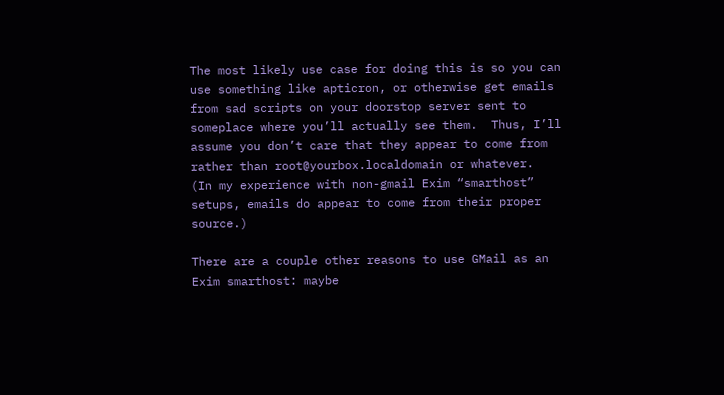The most likely use case for doing this is so you can use something like apticron, or otherwise get emails from sad scripts on your doorstop server sent to someplace where you’ll actually see them.  Thus, I’ll assume you don’t care that they appear to come from rather than root@yourbox.localdomain or whatever.  (In my experience with non-gmail Exim “smarthost” setups, emails do appear to come from their proper source.)

There are a couple other reasons to use GMail as an Exim smarthost: maybe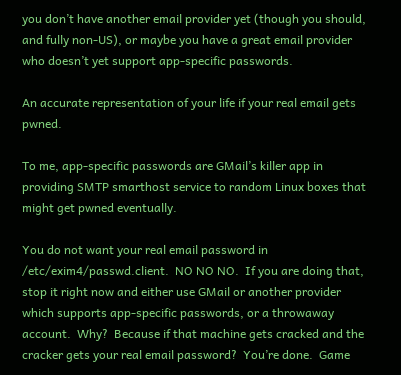you don’t have another email provider yet (though you should, and fully non-US), or maybe you have a great email provider who doesn’t yet support app-specific passwords.

An accurate representation of your life if your real email gets pwned.

To me, app-specific passwords are GMail’s killer app in providing SMTP smarthost service to random Linux boxes that might get pwned eventually.

You do not want your real email password in /etc/exim4/passwd.client.  NO NO NO.  If you are doing that, stop it right now and either use GMail or another provider which supports app-specific passwords, or a throwaway account.  Why?  Because if that machine gets cracked and the cracker gets your real email password?  You’re done.  Game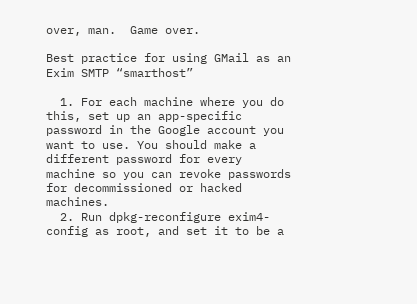over, man.  Game over.

Best practice for using GMail as an Exim SMTP “smarthost”

  1. For each machine where you do this, set up an app-specific password in the Google account you want to use. You should make a different password for every machine so you can revoke passwords for decommissioned or hacked machines.
  2. Run dpkg-reconfigure exim4-config as root, and set it to be a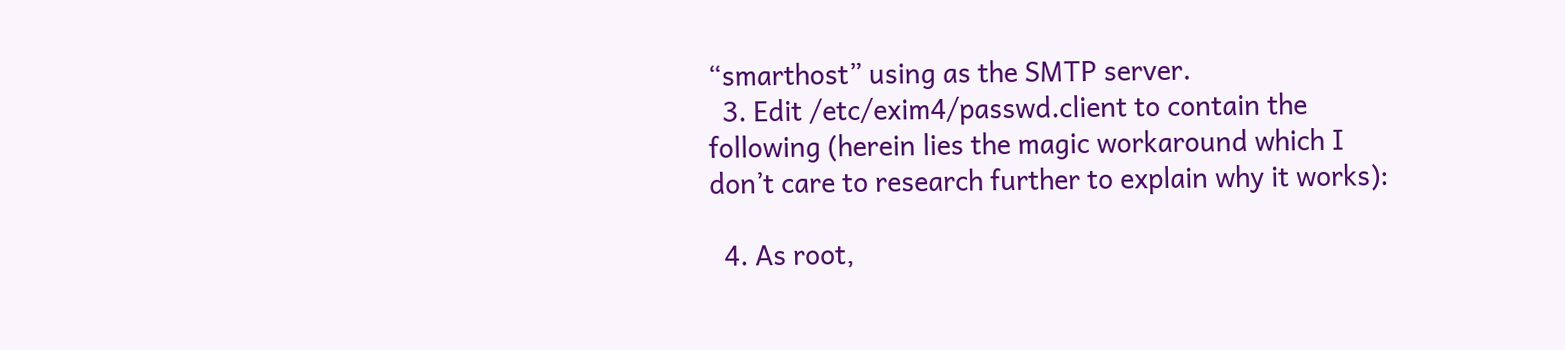“smarthost” using as the SMTP server.
  3. Edit /etc/exim4/passwd.client to contain the following (herein lies the magic workaround which I don’t care to research further to explain why it works):

  4. As root,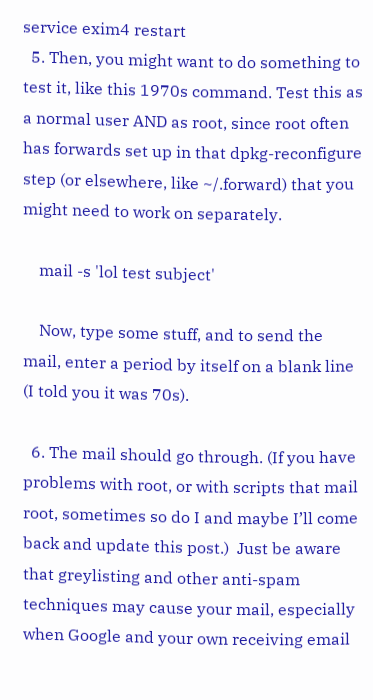service exim4 restart
  5. Then, you might want to do something to test it, like this 1970s command. Test this as a normal user AND as root, since root often has forwards set up in that dpkg-reconfigure step (or elsewhere, like ~/.forward) that you might need to work on separately.

    mail -s 'lol test subject'

    Now, type some stuff, and to send the mail, enter a period by itself on a blank line (I told you it was 70s).

  6. The mail should go through. (If you have problems with root, or with scripts that mail root, sometimes so do I and maybe I’ll come back and update this post.)  Just be aware that greylisting and other anti-spam techniques may cause your mail, especially when Google and your own receiving email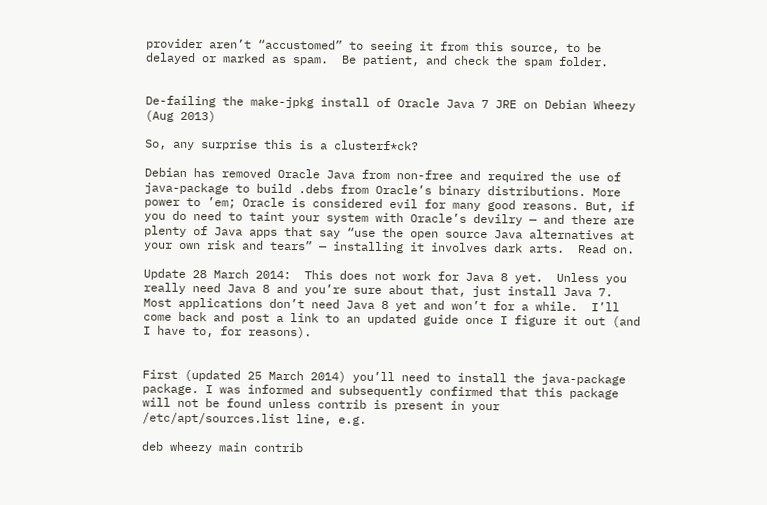provider aren’t “accustomed” to seeing it from this source, to be delayed or marked as spam.  Be patient, and check the spam folder.


De-failing the make-jpkg install of Oracle Java 7 JRE on Debian Wheezy (Aug 2013)

So, any surprise this is a clusterf*ck?

Debian has removed Oracle Java from non-free and required the use of java-package to build .debs from Oracle’s binary distributions. More power to ’em; Oracle is considered evil for many good reasons. But, if you do need to taint your system with Oracle’s devilry — and there are plenty of Java apps that say “use the open source Java alternatives at your own risk and tears” — installing it involves dark arts.  Read on.

Update 28 March 2014:  This does not work for Java 8 yet.  Unless you really need Java 8 and you’re sure about that, just install Java 7.  Most applications don’t need Java 8 yet and won’t for a while.  I’ll come back and post a link to an updated guide once I figure it out (and I have to, for reasons).


First (updated 25 March 2014) you’ll need to install the java-package package. I was informed and subsequently confirmed that this package will not be found unless contrib is present in your /etc/apt/sources.list line, e.g.

deb wheezy main contrib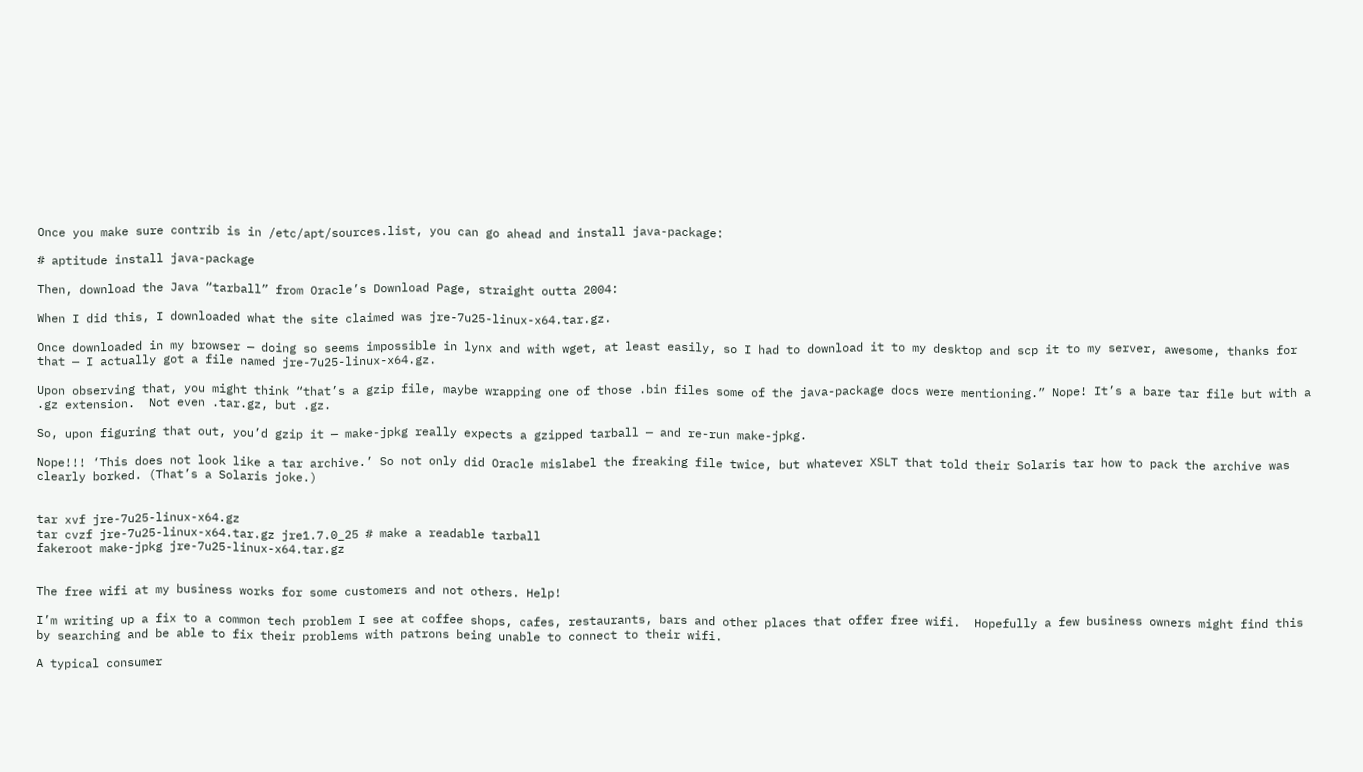Once you make sure contrib is in /etc/apt/sources.list, you can go ahead and install java-package:

# aptitude install java-package

Then, download the Java “tarball” from Oracle’s Download Page, straight outta 2004:

When I did this, I downloaded what the site claimed was jre-7u25-linux-x64.tar.gz.

Once downloaded in my browser — doing so seems impossible in lynx and with wget, at least easily, so I had to download it to my desktop and scp it to my server, awesome, thanks for that — I actually got a file named jre-7u25-linux-x64.gz.

Upon observing that, you might think “that’s a gzip file, maybe wrapping one of those .bin files some of the java-package docs were mentioning.” Nope! It’s a bare tar file but with a .gz extension.  Not even .tar.gz, but .gz.

So, upon figuring that out, you’d gzip it — make-jpkg really expects a gzipped tarball — and re-run make-jpkg.

Nope!!! ‘This does not look like a tar archive.’ So not only did Oracle mislabel the freaking file twice, but whatever XSLT that told their Solaris tar how to pack the archive was clearly borked. (That’s a Solaris joke.)


tar xvf jre-7u25-linux-x64.gz
tar cvzf jre-7u25-linux-x64.tar.gz jre1.7.0_25 # make a readable tarball
fakeroot make-jpkg jre-7u25-linux-x64.tar.gz


The free wifi at my business works for some customers and not others. Help!

I’m writing up a fix to a common tech problem I see at coffee shops, cafes, restaurants, bars and other places that offer free wifi.  Hopefully a few business owners might find this by searching and be able to fix their problems with patrons being unable to connect to their wifi.

A typical consumer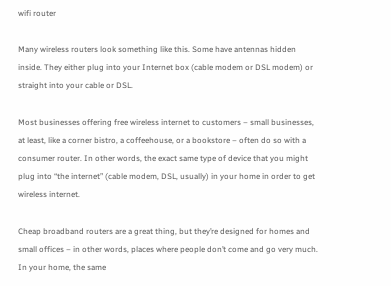wifi router

Many wireless routers look something like this. Some have antennas hidden inside. They either plug into your Internet box (cable modem or DSL modem) or straight into your cable or DSL.

Most businesses offering free wireless internet to customers – small businesses, at least, like a corner bistro, a coffeehouse, or a bookstore – often do so with a consumer router. In other words, the exact same type of device that you might plug into “the internet” (cable modem, DSL, usually) in your home in order to get wireless internet.

Cheap broadband routers are a great thing, but they’re designed for homes and small offices – in other words, places where people don’t come and go very much.  In your home, the same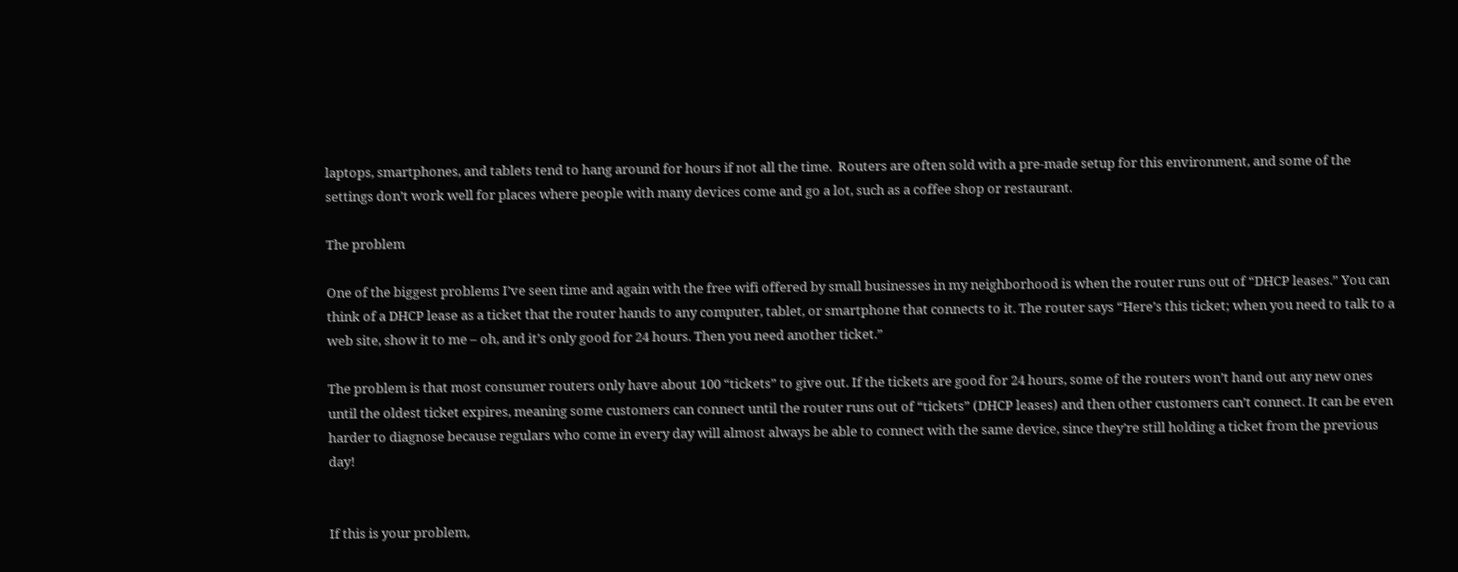laptops, smartphones, and tablets tend to hang around for hours if not all the time.  Routers are often sold with a pre-made setup for this environment, and some of the settings don’t work well for places where people with many devices come and go a lot, such as a coffee shop or restaurant.

The problem

One of the biggest problems I’ve seen time and again with the free wifi offered by small businesses in my neighborhood is when the router runs out of “DHCP leases.” You can think of a DHCP lease as a ticket that the router hands to any computer, tablet, or smartphone that connects to it. The router says “Here’s this ticket; when you need to talk to a web site, show it to me – oh, and it’s only good for 24 hours. Then you need another ticket.”

The problem is that most consumer routers only have about 100 “tickets” to give out. If the tickets are good for 24 hours, some of the routers won’t hand out any new ones until the oldest ticket expires, meaning some customers can connect until the router runs out of “tickets” (DHCP leases) and then other customers can’t connect. It can be even harder to diagnose because regulars who come in every day will almost always be able to connect with the same device, since they’re still holding a ticket from the previous day!


If this is your problem,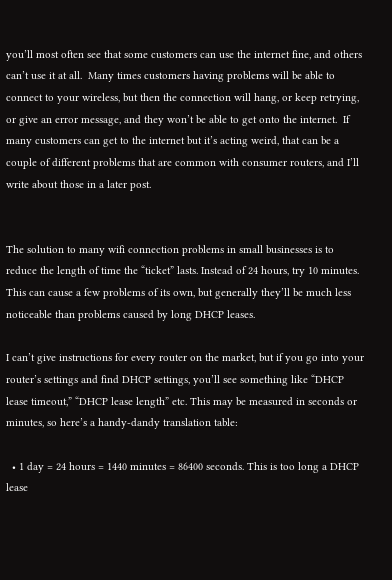you’ll most often see that some customers can use the internet fine, and others can’t use it at all.  Many times customers having problems will be able to connect to your wireless, but then the connection will hang, or keep retrying, or give an error message, and they won’t be able to get onto the internet.  If many customers can get to the internet but it’s acting weird, that can be a couple of different problems that are common with consumer routers, and I’ll write about those in a later post.


The solution to many wifi connection problems in small businesses is to reduce the length of time the “ticket” lasts. Instead of 24 hours, try 10 minutes. This can cause a few problems of its own, but generally they’ll be much less noticeable than problems caused by long DHCP leases.

I can’t give instructions for every router on the market, but if you go into your router’s settings and find DHCP settings, you’ll see something like “DHCP lease timeout,” “DHCP lease length” etc. This may be measured in seconds or minutes, so here’s a handy-dandy translation table:

  • 1 day = 24 hours = 1440 minutes = 86400 seconds. This is too long a DHCP lease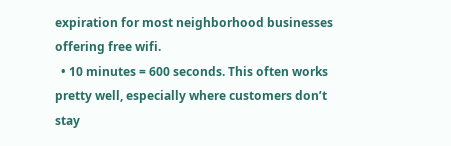expiration for most neighborhood businesses offering free wifi.
  • 10 minutes = 600 seconds. This often works pretty well, especially where customers don’t stay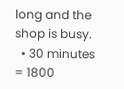long and the shop is busy.
  • 30 minutes = 1800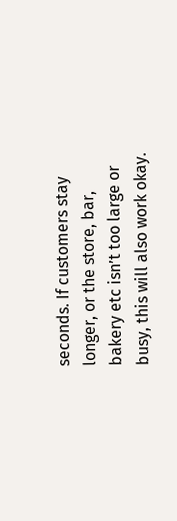seconds. If customers stay longer, or the store, bar, bakery etc isn’t too large or busy, this will also work okay.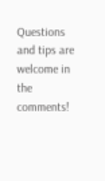Questions and tips are welcome in the comments!